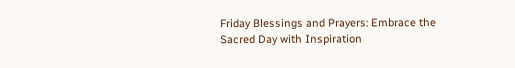Friday Blessings and Prayers: Embrace the Sacred Day with Inspiration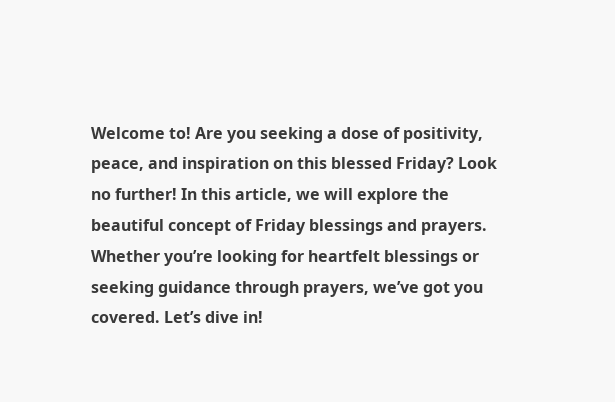Welcome to! Are you seeking a dose of positivity, peace, and inspiration on this blessed Friday? Look no further! In this article, we will explore the beautiful concept of Friday blessings and prayers. Whether you’re looking for heartfelt blessings or seeking guidance through prayers, we’ve got you covered. Let’s dive in!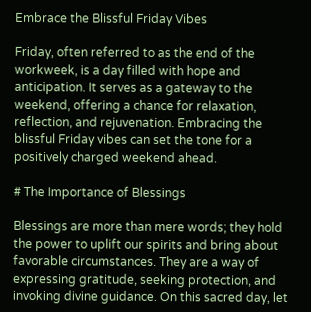Embrace the Blissful Friday Vibes

Friday, often referred to as the end of the workweek, is a day filled with hope and anticipation. It serves as a gateway to the weekend, offering a chance for relaxation, reflection, and rejuvenation. Embracing the blissful Friday vibes can set the tone for a positively charged weekend ahead.

# The Importance of Blessings

Blessings are more than mere words; they hold the power to uplift our spirits and bring about favorable circumstances. They are a way of expressing gratitude, seeking protection, and invoking divine guidance. On this sacred day, let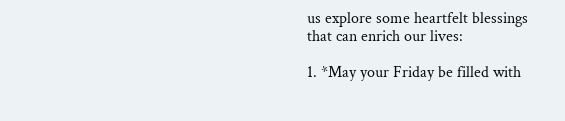us explore some heartfelt blessings that can enrich our lives:

1. *May your Friday be filled with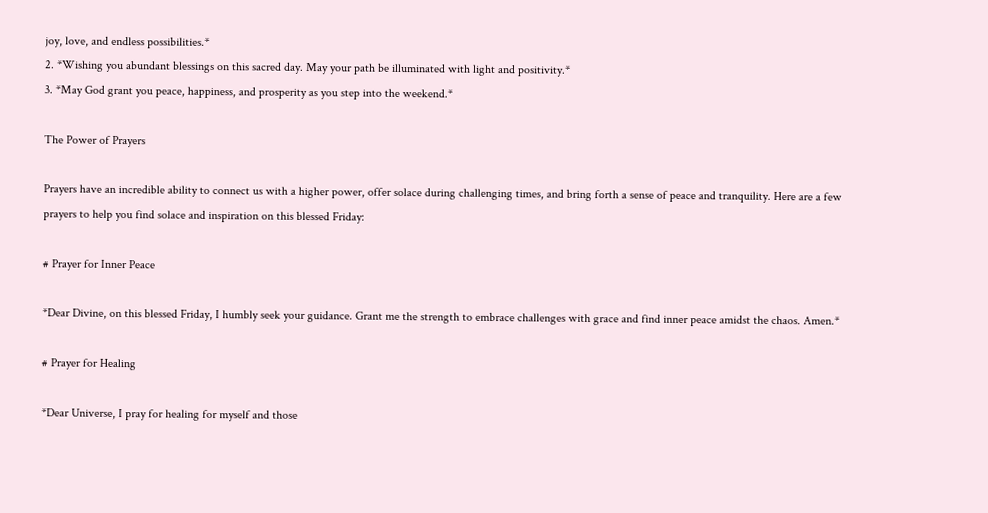joy, love, and endless possibilities.*
2. *Wishing you abundant blessings on this sacred day. May your path be illuminated with light and positivity.*
3. *May God grant you peace, happiness, and prosperity as you step into the weekend.*

The Power of Prayers

Prayers have an incredible ability to connect us with a higher power, offer solace during challenging times, and bring forth a sense of peace and tranquility. Here are a few prayers to help you find solace and inspiration on this blessed Friday:

# Prayer for Inner Peace

*Dear Divine, on this blessed Friday, I humbly seek your guidance. Grant me the strength to embrace challenges with grace and find inner peace amidst the chaos. Amen.*

# Prayer for Healing

*Dear Universe, I pray for healing for myself and those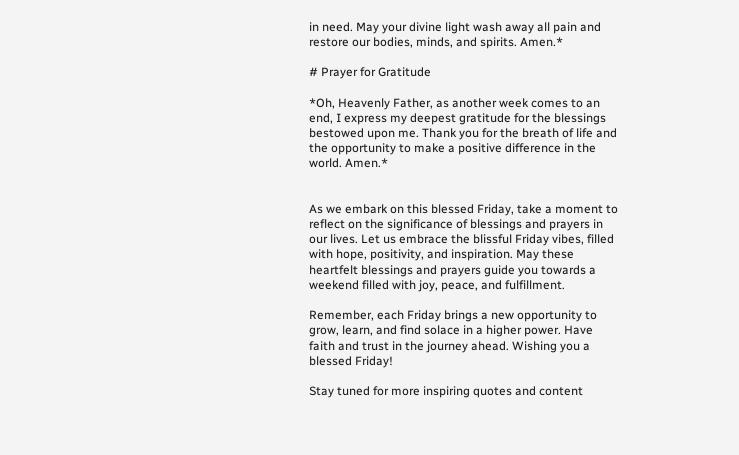in need. May your divine light wash away all pain and restore our bodies, minds, and spirits. Amen.*

# Prayer for Gratitude

*Oh, Heavenly Father, as another week comes to an end, I express my deepest gratitude for the blessings bestowed upon me. Thank you for the breath of life and the opportunity to make a positive difference in the world. Amen.*


As we embark on this blessed Friday, take a moment to reflect on the significance of blessings and prayers in our lives. Let us embrace the blissful Friday vibes, filled with hope, positivity, and inspiration. May these heartfelt blessings and prayers guide you towards a weekend filled with joy, peace, and fulfillment.

Remember, each Friday brings a new opportunity to grow, learn, and find solace in a higher power. Have faith and trust in the journey ahead. Wishing you a blessed Friday!

Stay tuned for more inspiring quotes and content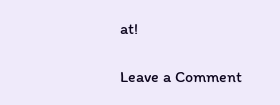at!

Leave a Comment